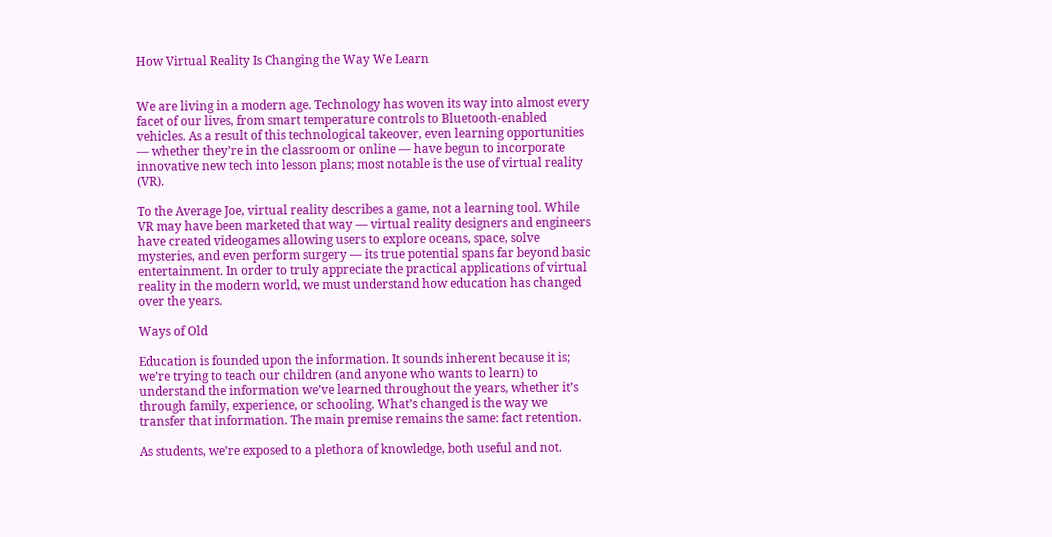How Virtual Reality Is Changing the Way We Learn


We are living in a modern age. Technology has woven its way into almost every facet of our lives, from smart temperature controls to Bluetooth-enabled vehicles. As a result of this technological takeover, even learning opportunities — whether they’re in the classroom or online — have begun to incorporate innovative new tech into lesson plans; most notable is the use of virtual reality (VR).

To the Average Joe, virtual reality describes a game, not a learning tool. While VR may have been marketed that way — virtual reality designers and engineers have created videogames allowing users to explore oceans, space, solve mysteries, and even perform surgery — its true potential spans far beyond basic entertainment. In order to truly appreciate the practical applications of virtual reality in the modern world, we must understand how education has changed over the years.

Ways of Old

Education is founded upon the information. It sounds inherent because it is; we’re trying to teach our children (and anyone who wants to learn) to understand the information we’ve learned throughout the years, whether it’s through family, experience, or schooling. What’s changed is the way we transfer that information. The main premise remains the same: fact retention.

As students, we’re exposed to a plethora of knowledge, both useful and not.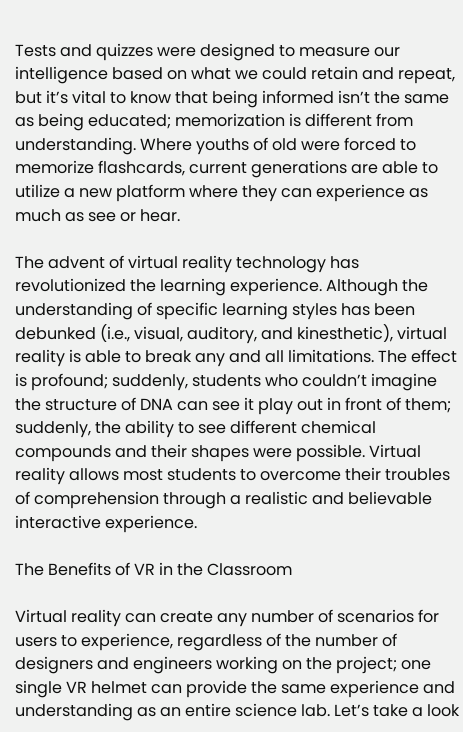Tests and quizzes were designed to measure our intelligence based on what we could retain and repeat, but it’s vital to know that being informed isn’t the same as being educated; memorization is different from understanding. Where youths of old were forced to memorize flashcards, current generations are able to utilize a new platform where they can experience as much as see or hear.

The advent of virtual reality technology has revolutionized the learning experience. Although the understanding of specific learning styles has been debunked (i.e., visual, auditory, and kinesthetic), virtual reality is able to break any and all limitations. The effect is profound; suddenly, students who couldn’t imagine the structure of DNA can see it play out in front of them; suddenly, the ability to see different chemical compounds and their shapes were possible. Virtual reality allows most students to overcome their troubles of comprehension through a realistic and believable interactive experience.

The Benefits of VR in the Classroom

Virtual reality can create any number of scenarios for users to experience, regardless of the number of designers and engineers working on the project; one single VR helmet can provide the same experience and understanding as an entire science lab. Let’s take a look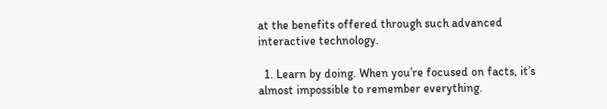at the benefits offered through such advanced interactive technology.

  1. Learn by doing. When you’re focused on facts, it’s almost impossible to remember everything.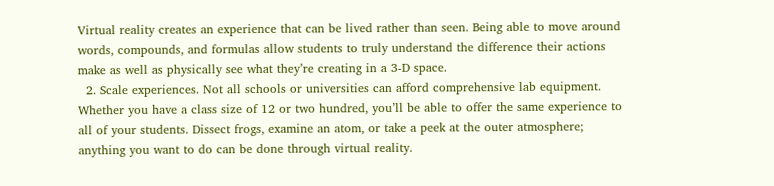Virtual reality creates an experience that can be lived rather than seen. Being able to move around words, compounds, and formulas allow students to truly understand the difference their actions make as well as physically see what they’re creating in a 3-D space.
  2. Scale experiences. Not all schools or universities can afford comprehensive lab equipment. Whether you have a class size of 12 or two hundred, you’ll be able to offer the same experience to all of your students. Dissect frogs, examine an atom, or take a peek at the outer atmosphere; anything you want to do can be done through virtual reality.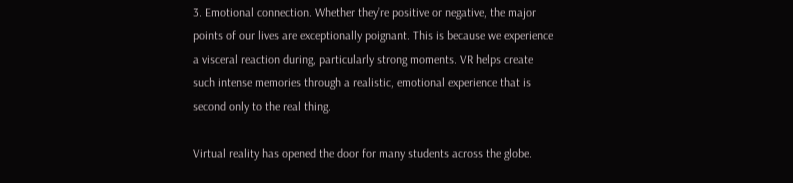3. Emotional connection. Whether they’re positive or negative, the major points of our lives are exceptionally poignant. This is because we experience a visceral reaction during, particularly strong moments. VR helps create such intense memories through a realistic, emotional experience that is second only to the real thing.

Virtual reality has opened the door for many students across the globe.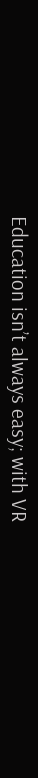Education isn’t always easy; with VR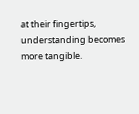at their fingertips, understanding becomes more tangible.